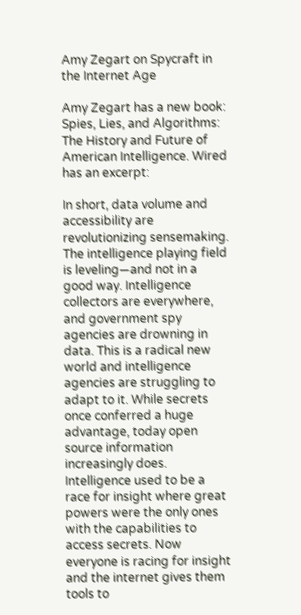Amy Zegart on Spycraft in the Internet Age

Amy Zegart has a new book: Spies, Lies, and Algorithms: The History and Future of American Intelligence. Wired has an excerpt:

In short, data volume and accessibility are revolutionizing sensemaking. The intelligence playing field is leveling—and not in a good way. Intelligence collectors are everywhere, and government spy agencies are drowning in data. This is a radical new world and intelligence agencies are struggling to adapt to it. While secrets once conferred a huge advantage, today open source information increasingly does. Intelligence used to be a race for insight where great powers were the only ones with the capabilities to access secrets. Now everyone is racing for insight and the internet gives them tools to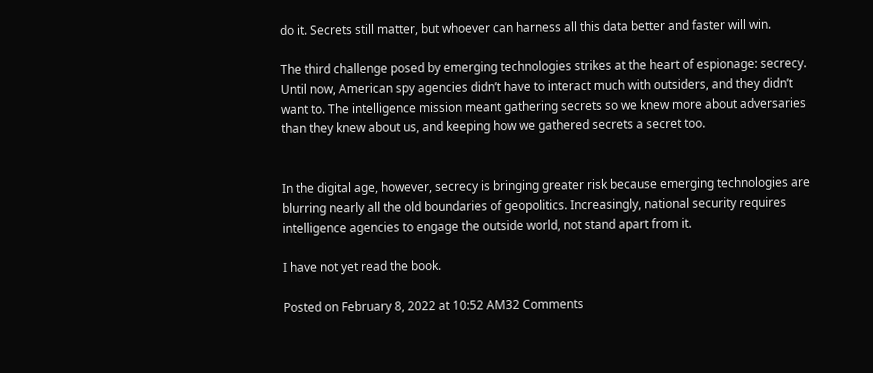do it. Secrets still matter, but whoever can harness all this data better and faster will win.

The third challenge posed by emerging technologies strikes at the heart of espionage: secrecy. Until now, American spy agencies didn’t have to interact much with outsiders, and they didn’t want to. The intelligence mission meant gathering secrets so we knew more about adversaries than they knew about us, and keeping how we gathered secrets a secret too.


In the digital age, however, secrecy is bringing greater risk because emerging technologies are blurring nearly all the old boundaries of geopolitics. Increasingly, national security requires intelligence agencies to engage the outside world, not stand apart from it.

I have not yet read the book.

Posted on February 8, 2022 at 10:52 AM32 Comments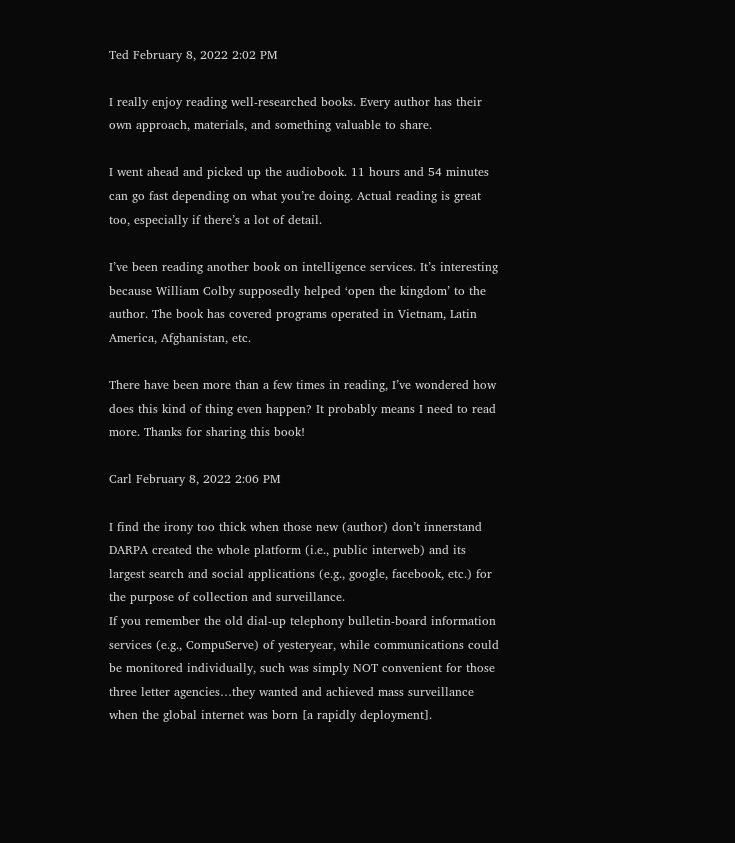Ted February 8, 2022 2:02 PM

I really enjoy reading well-researched books. Every author has their own approach, materials, and something valuable to share.

I went ahead and picked up the audiobook. 11 hours and 54 minutes can go fast depending on what you’re doing. Actual reading is great too, especially if there’s a lot of detail.

I’ve been reading another book on intelligence services. It’s interesting because William Colby supposedly helped ‘open the kingdom’ to the author. The book has covered programs operated in Vietnam, Latin America, Afghanistan, etc.

There have been more than a few times in reading, I’ve wondered how does this kind of thing even happen? It probably means I need to read more. Thanks for sharing this book!

Carl February 8, 2022 2:06 PM

I find the irony too thick when those new (author) don’t innerstand DARPA created the whole platform (i.e., public interweb) and its largest search and social applications (e.g., google, facebook, etc.) for the purpose of collection and surveillance.
If you remember the old dial-up telephony bulletin-board information services (e.g., CompuServe) of yesteryear, while communications could be monitored individually, such was simply NOT convenient for those three letter agencies…they wanted and achieved mass surveillance when the global internet was born [a rapidly deployment].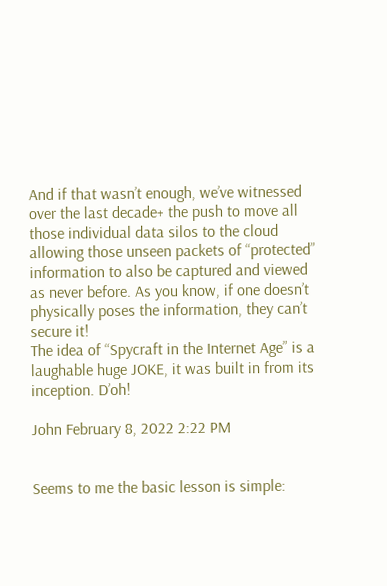And if that wasn’t enough, we’ve witnessed over the last decade+ the push to move all those individual data silos to the cloud allowing those unseen packets of “protected” information to also be captured and viewed as never before. As you know, if one doesn’t physically poses the information, they can’t secure it!
The idea of “Spycraft in the Internet Age” is a laughable huge JOKE, it was built in from its inception. D’oh!

John February 8, 2022 2:22 PM


Seems to me the basic lesson is simple: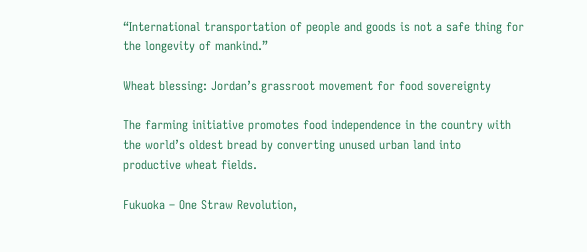“International transportation of people and goods is not a safe thing for
the longevity of mankind.”

Wheat blessing: Jordan’s grassroot movement for food sovereignty

The farming initiative promotes food independence in the country with
the world’s oldest bread by converting unused urban land into
productive wheat fields.

Fukuoka – One Straw Revolution,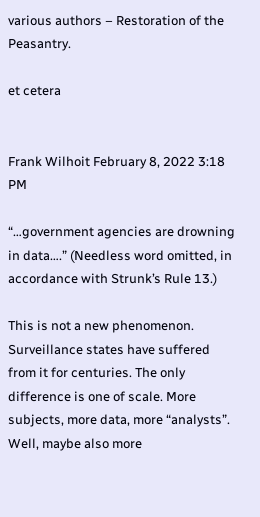various authors – Restoration of the Peasantry.

et cetera


Frank Wilhoit February 8, 2022 3:18 PM

“…government agencies are drowning in data….” (Needless word omitted, in accordance with Strunk’s Rule 13.)

This is not a new phenomenon. Surveillance states have suffered from it for centuries. The only difference is one of scale. More subjects, more data, more “analysts”. Well, maybe also more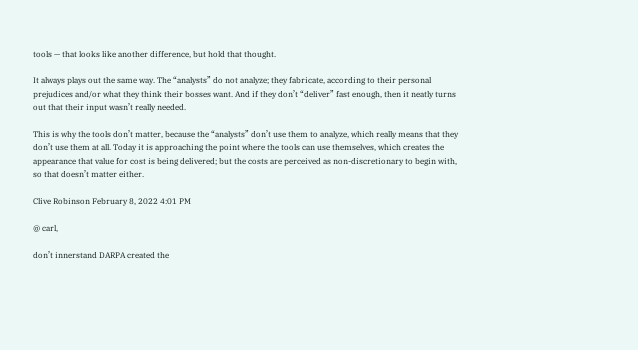tools — that looks like another difference, but hold that thought.

It always plays out the same way. The “analysts” do not analyze; they fabricate, according to their personal prejudices and/or what they think their bosses want. And if they don’t “deliver” fast enough, then it neatly turns out that their input wasn’t really needed.

This is why the tools don’t matter, because the “analysts” don’t use them to analyze, which really means that they don’t use them at all. Today it is approaching the point where the tools can use themselves, which creates the appearance that value for cost is being delivered; but the costs are perceived as non-discretionary to begin with, so that doesn’t matter either.

Clive Robinson February 8, 2022 4:01 PM

@ carl,

don’t innerstand DARPA created the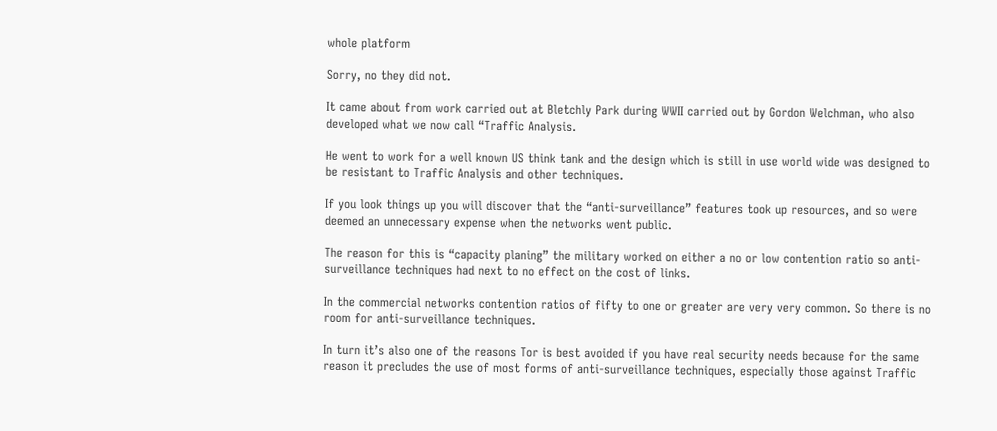whole platform

Sorry, no they did not.

It came about from work carried out at Bletchly Park during WWII carried out by Gordon Welchman, who also developed what we now call “Traffic Analysis.

He went to work for a well known US think tank and the design which is still in use world wide was designed to be resistant to Traffic Analysis and other techniques.

If you look things up you will discover that the “anti-surveillance” features took up resources, and so were deemed an unnecessary expense when the networks went public.

The reason for this is “capacity planing” the military worked on either a no or low contention ratio so anti-surveillance techniques had next to no effect on the cost of links.

In the commercial networks contention ratios of fifty to one or greater are very very common. So there is no room for anti-surveillance techniques.

In turn it’s also one of the reasons Tor is best avoided if you have real security needs because for the same reason it precludes the use of most forms of anti-surveillance techniques, especially those against Traffic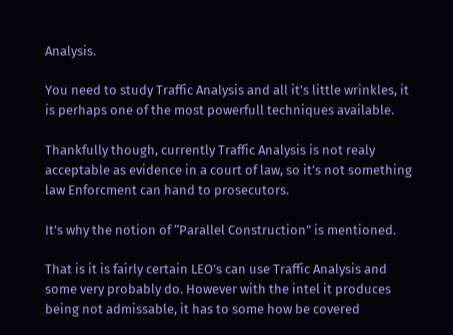Analysis.

You need to study Traffic Analysis and all it’s little wrinkles, it is perhaps one of the most powerfull techniques available.

Thankfully though, currently Traffic Analysis is not realy acceptable as evidence in a court of law, so it’s not something law Enforcment can hand to prosecutors.

It’s why the notion of “Parallel Construction” is mentioned.

That is it is fairly certain LEO’s can use Traffic Analysis and some very probably do. However with the intel it produces being not admissable, it has to some how be covered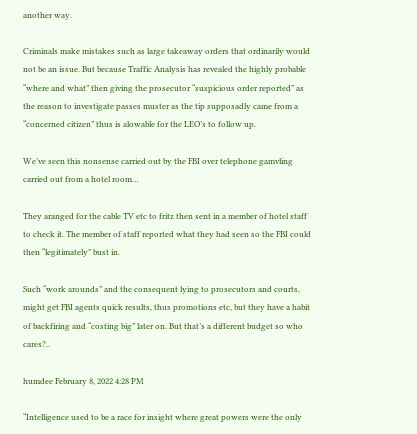another way.

Criminals make mistakes such as large takeaway orders that ordinarily would not be an issue. But because Traffic Analysis has revealed the highly probable “where and what” then giving the prosecutor “suspicious order reported” as the reason to investigate passes muster as the tip supposadly came from a “concerned citizen” thus is alowable for the LEO’s to follow up.

We’ve seen this nonsense carried out by the FBI over telephone gamvling carried out from a hotel room…

They aranged for the cable TV etc to fritz then sent in a member of hotel staff to check it. The member of staff reported what they had seen so the FBI could then “legitimately” bust in.

Such “work arounds” and the consequent lying to prosecutors and courts, might get FBI agents quick results, thus promotions etc, but they have a habit of backfiring and “costing big” later on. But that’s a different budget so who cares?..

humdee February 8, 2022 4:28 PM

“Intelligence used to be a race for insight where great powers were the only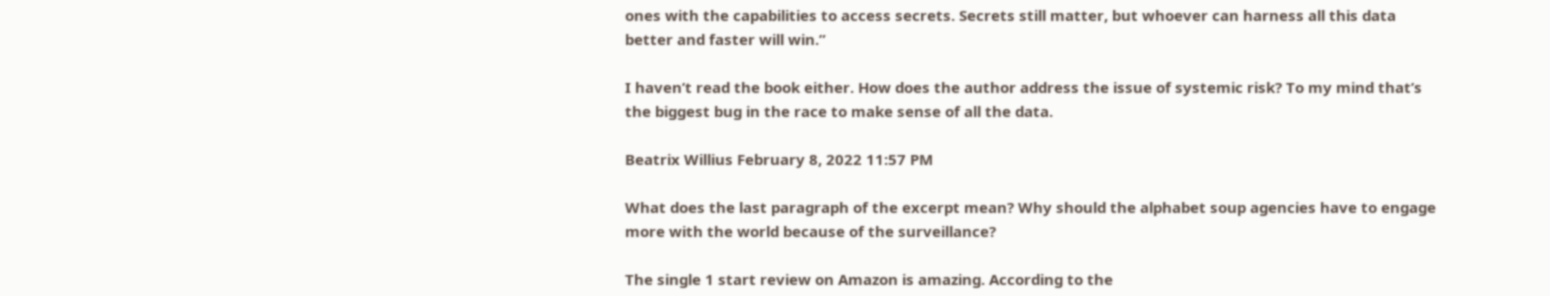ones with the capabilities to access secrets. Secrets still matter, but whoever can harness all this data better and faster will win.”

I haven’t read the book either. How does the author address the issue of systemic risk? To my mind that’s the biggest bug in the race to make sense of all the data.

Beatrix Willius February 8, 2022 11:57 PM

What does the last paragraph of the excerpt mean? Why should the alphabet soup agencies have to engage more with the world because of the surveillance?

The single 1 start review on Amazon is amazing. According to the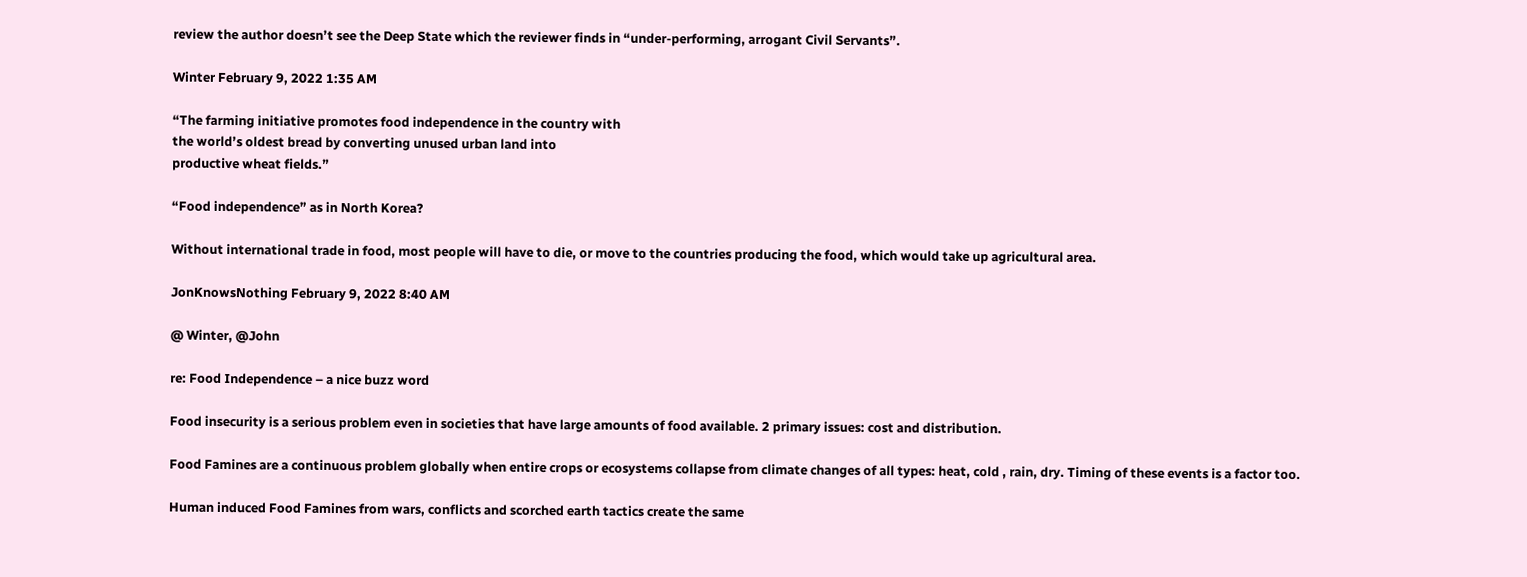review the author doesn’t see the Deep State which the reviewer finds in “under-performing, arrogant Civil Servants”.

Winter February 9, 2022 1:35 AM

“The farming initiative promotes food independence in the country with
the world’s oldest bread by converting unused urban land into
productive wheat fields.”

“Food independence” as in North Korea?

Without international trade in food, most people will have to die, or move to the countries producing the food, which would take up agricultural area.

JonKnowsNothing February 9, 2022 8:40 AM

@ Winter, @John

re: Food Independence – a nice buzz word

Food insecurity is a serious problem even in societies that have large amounts of food available. 2 primary issues: cost and distribution.

Food Famines are a continuous problem globally when entire crops or ecosystems collapse from climate changes of all types: heat, cold , rain, dry. Timing of these events is a factor too.

Human induced Food Famines from wars, conflicts and scorched earth tactics create the same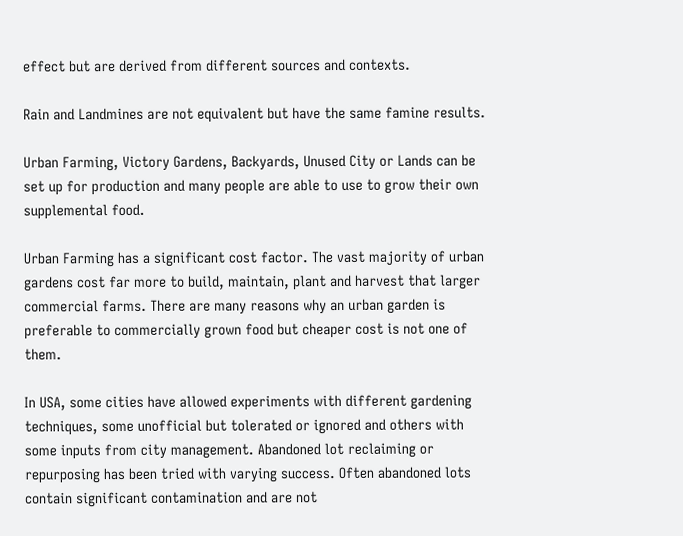effect but are derived from different sources and contexts.

Rain and Landmines are not equivalent but have the same famine results.

Urban Farming, Victory Gardens, Backyards, Unused City or Lands can be set up for production and many people are able to use to grow their own supplemental food.

Urban Farming has a significant cost factor. The vast majority of urban gardens cost far more to build, maintain, plant and harvest that larger commercial farms. There are many reasons why an urban garden is preferable to commercially grown food but cheaper cost is not one of them.

In USA, some cities have allowed experiments with different gardening techniques, some unofficial but tolerated or ignored and others with some inputs from city management. Abandoned lot reclaiming or repurposing has been tried with varying success. Often abandoned lots contain significant contamination and are not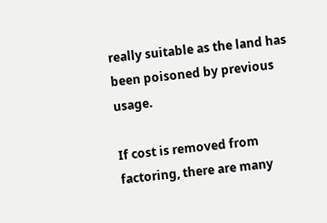really suitable as the land has been poisoned by previous usage.

If cost is removed from factoring, there are many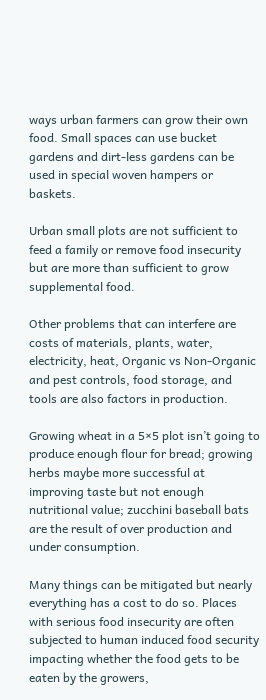ways urban farmers can grow their own food. Small spaces can use bucket gardens and dirt-less gardens can be used in special woven hampers or baskets.

Urban small plots are not sufficient to feed a family or remove food insecurity but are more than sufficient to grow supplemental food.

Other problems that can interfere are costs of materials, plants, water, electricity, heat, Organic vs Non-Organic and pest controls, food storage, and tools are also factors in production.

Growing wheat in a 5×5 plot isn’t going to produce enough flour for bread; growing herbs maybe more successful at improving taste but not enough nutritional value; zucchini baseball bats are the result of over production and under consumption.

Many things can be mitigated but nearly everything has a cost to do so. Places with serious food insecurity are often subjected to human induced food security impacting whether the food gets to be eaten by the growers,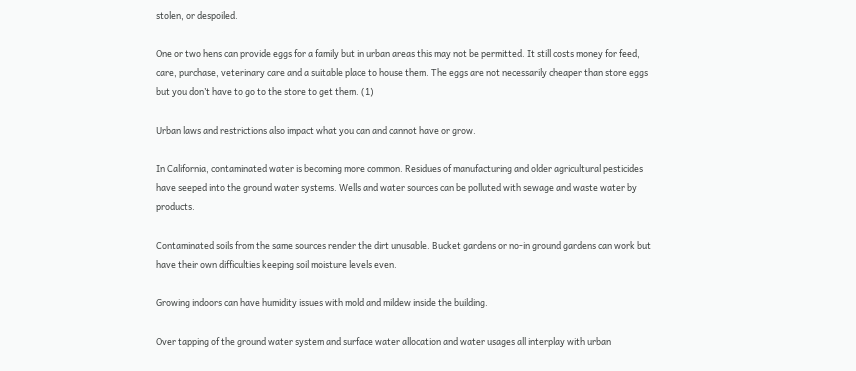stolen, or despoiled.

One or two hens can provide eggs for a family but in urban areas this may not be permitted. It still costs money for feed, care, purchase, veterinary care and a suitable place to house them. The eggs are not necessarily cheaper than store eggs but you don’t have to go to the store to get them. (1)

Urban laws and restrictions also impact what you can and cannot have or grow.

In California, contaminated water is becoming more common. Residues of manufacturing and older agricultural pesticides have seeped into the ground water systems. Wells and water sources can be polluted with sewage and waste water by products.

Contaminated soils from the same sources render the dirt unusable. Bucket gardens or no-in ground gardens can work but have their own difficulties keeping soil moisture levels even.

Growing indoors can have humidity issues with mold and mildew inside the building.

Over tapping of the ground water system and surface water allocation and water usages all interplay with urban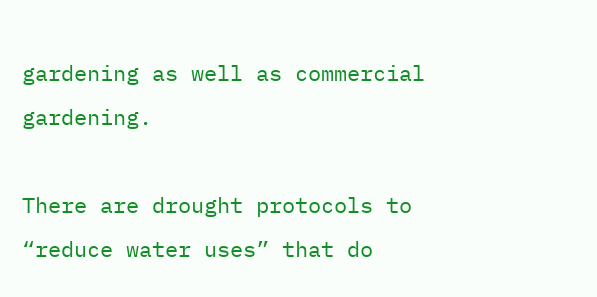gardening as well as commercial gardening.

There are drought protocols to “reduce water uses” that do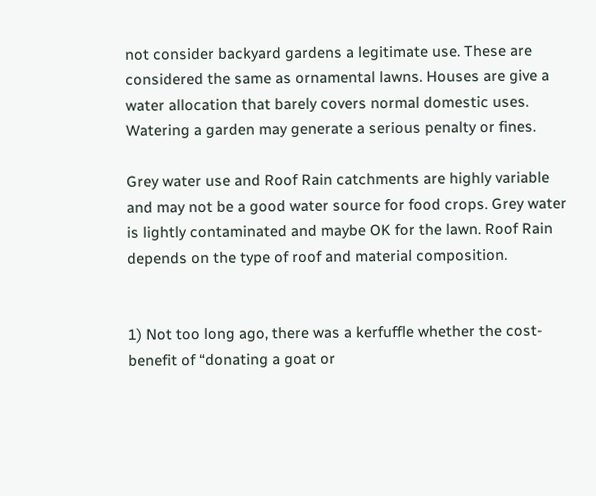not consider backyard gardens a legitimate use. These are considered the same as ornamental lawns. Houses are give a water allocation that barely covers normal domestic uses. Watering a garden may generate a serious penalty or fines.

Grey water use and Roof Rain catchments are highly variable and may not be a good water source for food crops. Grey water is lightly contaminated and maybe OK for the lawn. Roof Rain depends on the type of roof and material composition.


1) Not too long ago, there was a kerfuffle whether the cost-benefit of “donating a goat or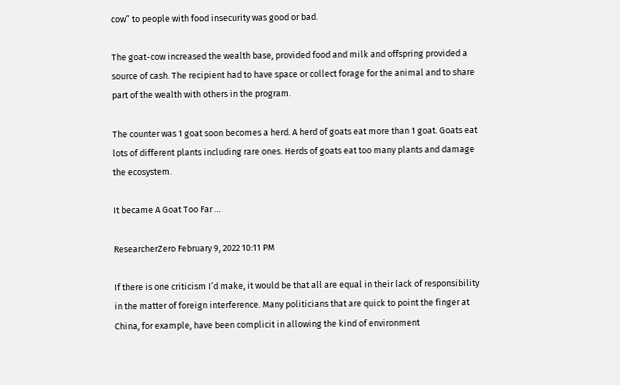cow” to people with food insecurity was good or bad.

The goat-cow increased the wealth base, provided food and milk and offspring provided a source of cash. The recipient had to have space or collect forage for the animal and to share part of the wealth with others in the program.

The counter was 1 goat soon becomes a herd. A herd of goats eat more than 1 goat. Goats eat lots of different plants including rare ones. Herds of goats eat too many plants and damage the ecosystem.

It became A Goat Too Far …

ResearcherZero February 9, 2022 10:11 PM

If there is one criticism I’d make, it would be that all are equal in their lack of responsibility in the matter of foreign interference. Many politicians that are quick to point the finger at China, for example, have been complicit in allowing the kind of environment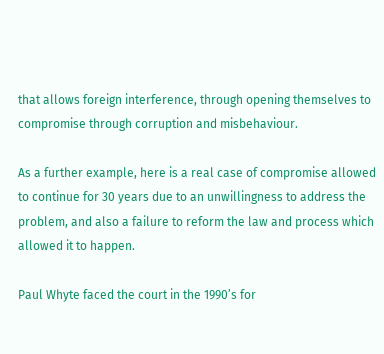that allows foreign interference, through opening themselves to compromise through corruption and misbehaviour.

As a further example, here is a real case of compromise allowed to continue for 30 years due to an unwillingness to address the problem, and also a failure to reform the law and process which allowed it to happen.

Paul Whyte faced the court in the 1990’s for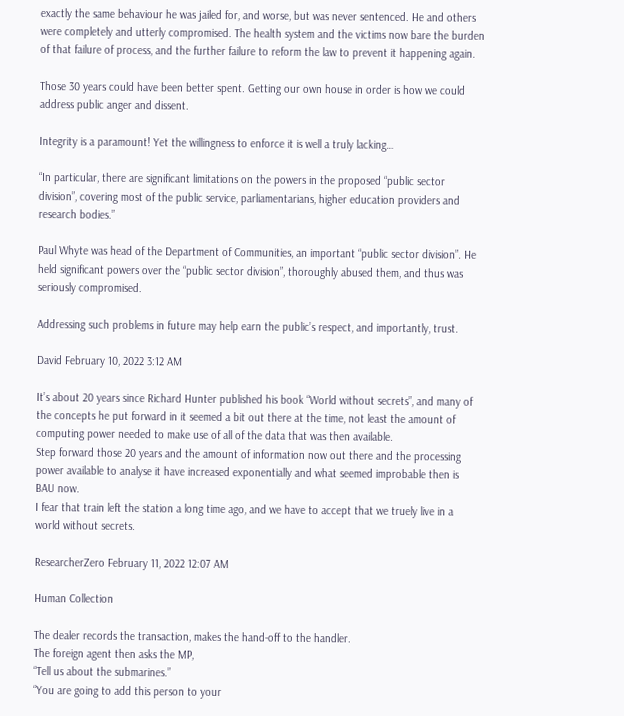exactly the same behaviour he was jailed for, and worse, but was never sentenced. He and others were completely and utterly compromised. The health system and the victims now bare the burden of that failure of process, and the further failure to reform the law to prevent it happening again.

Those 30 years could have been better spent. Getting our own house in order is how we could address public anger and dissent.

Integrity is a paramount! Yet the willingness to enforce it is well a truly lacking…

“In particular, there are significant limitations on the powers in the proposed “public sector division”, covering most of the public service, parliamentarians, higher education providers and research bodies.”

Paul Whyte was head of the Department of Communities, an important “public sector division”. He held significant powers over the “public sector division”, thoroughly abused them, and thus was seriously compromised.

Addressing such problems in future may help earn the public’s respect, and importantly, trust.

David February 10, 2022 3:12 AM

It’s about 20 years since Richard Hunter published his book “World without secrets”, and many of the concepts he put forward in it seemed a bit out there at the time, not least the amount of computing power needed to make use of all of the data that was then available.
Step forward those 20 years and the amount of information now out there and the processing power available to analyse it have increased exponentially and what seemed improbable then is BAU now.
I fear that train left the station a long time ago, and we have to accept that we truely live in a world without secrets.

ResearcherZero February 11, 2022 12:07 AM

Human Collection

The dealer records the transaction, makes the hand-off to the handler.
The foreign agent then asks the MP,
“Tell us about the submarines.”
“You are going to add this person to your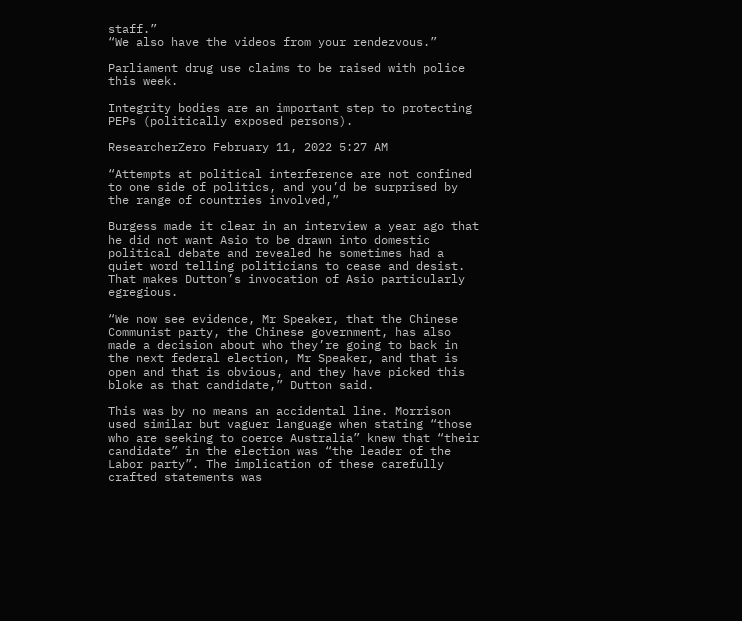staff.”
“We also have the videos from your rendezvous.”

Parliament drug use claims to be raised with police this week.

Integrity bodies are an important step to protecting PEPs (politically exposed persons).

ResearcherZero February 11, 2022 5:27 AM

“Attempts at political interference are not confined to one side of politics, and you’d be surprised by the range of countries involved,”

Burgess made it clear in an interview a year ago that he did not want Asio to be drawn into domestic political debate and revealed he sometimes had a quiet word telling politicians to cease and desist. That makes Dutton’s invocation of Asio particularly egregious.

“We now see evidence, Mr Speaker, that the Chinese Communist party, the Chinese government, has also made a decision about who they’re going to back in the next federal election, Mr Speaker, and that is open and that is obvious, and they have picked this bloke as that candidate,” Dutton said.

This was by no means an accidental line. Morrison used similar but vaguer language when stating “those who are seeking to coerce Australia” knew that “their candidate” in the election was “the leader of the Labor party”. The implication of these carefully crafted statements was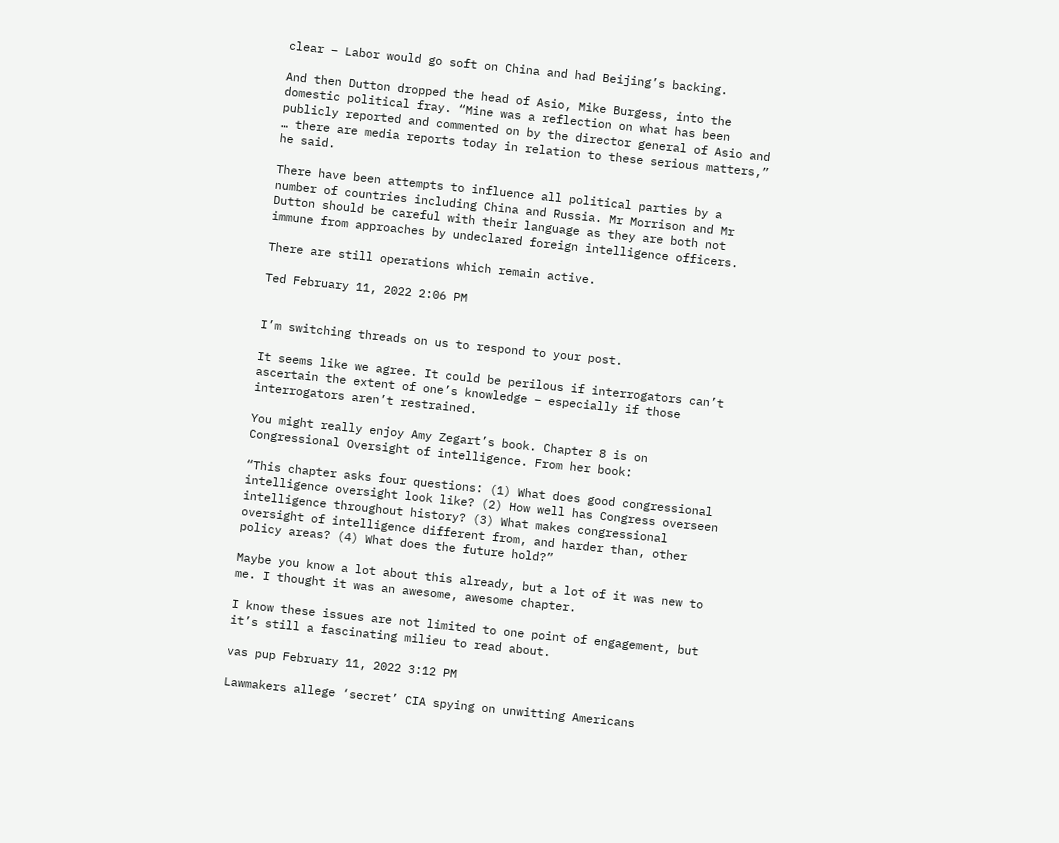clear – Labor would go soft on China and had Beijing’s backing.

And then Dutton dropped the head of Asio, Mike Burgess, into the domestic political fray. “Mine was a reflection on what has been publicly reported and commented on by the director general of Asio and … there are media reports today in relation to these serious matters,” he said.

There have been attempts to influence all political parties by a number of countries including China and Russia. Mr Morrison and Mr Dutton should be careful with their language as they are both not immune from approaches by undeclared foreign intelligence officers.

There are still operations which remain active.

Ted February 11, 2022 2:06 PM


I’m switching threads on us to respond to your post.

It seems like we agree. It could be perilous if interrogators can’t ascertain the extent of one’s knowledge – especially if those interrogators aren’t restrained.

You might really enjoy Amy Zegart’s book. Chapter 8 is on Congressional Oversight of intelligence. From her book:

“This chapter asks four questions: (1) What does good congressional intelligence oversight look like? (2) How well has Congress overseen intelligence throughout history? (3) What makes congressional oversight of intelligence different from, and harder than, other policy areas? (4) What does the future hold?”

Maybe you know a lot about this already, but a lot of it was new to me. I thought it was an awesome, awesome chapter.

I know these issues are not limited to one point of engagement, but it’s still a fascinating milieu to read about.

vas pup February 11, 2022 3:12 PM

Lawmakers allege ‘secret’ CIA spying on unwitting Americans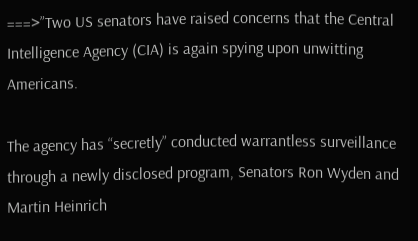===>”Two US senators have raised concerns that the Central Intelligence Agency (CIA) is again spying upon unwitting Americans.

The agency has “secretly” conducted warrantless surveillance through a newly disclosed program, Senators Ron Wyden and Martin Heinrich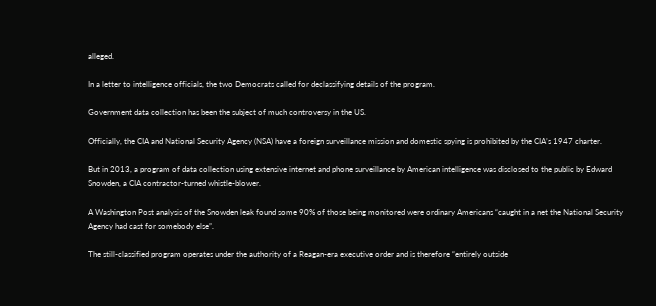alleged.

In a letter to intelligence officials, the two Democrats called for declassifying details of the program.

Government data collection has been the subject of much controversy in the US.

Officially, the CIA and National Security Agency (NSA) have a foreign surveillance mission and domestic spying is prohibited by the CIA’s 1947 charter.

But in 2013, a program of data collection using extensive internet and phone surveillance by American intelligence was disclosed to the public by Edward Snowden, a CIA contractor-turned whistle-blower.

A Washington Post analysis of the Snowden leak found some 90% of those being monitored were ordinary Americans “caught in a net the National Security Agency had cast for somebody else”.

The still-classified program operates under the authority of a Reagan-era executive order and is therefore “entirely outside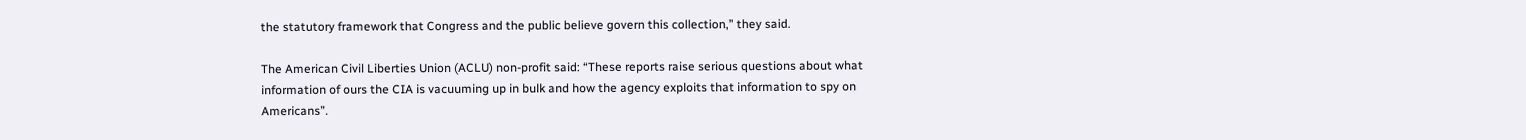the statutory framework that Congress and the public believe govern this collection,” they said.

The American Civil Liberties Union (ACLU) non-profit said: “These reports raise serious questions about what information of ours the CIA is vacuuming up in bulk and how the agency exploits that information to spy on Americans”.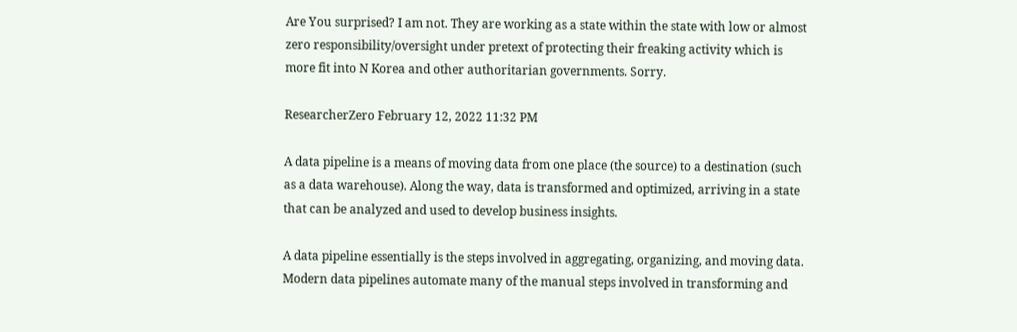Are You surprised? I am not. They are working as a state within the state with low or almost zero responsibility/oversight under pretext of protecting their freaking activity which is more fit into N Korea and other authoritarian governments. Sorry.

ResearcherZero February 12, 2022 11:32 PM

A data pipeline is a means of moving data from one place (the source) to a destination (such as a data warehouse). Along the way, data is transformed and optimized, arriving in a state that can be analyzed and used to develop business insights.

A data pipeline essentially is the steps involved in aggregating, organizing, and moving data. Modern data pipelines automate many of the manual steps involved in transforming and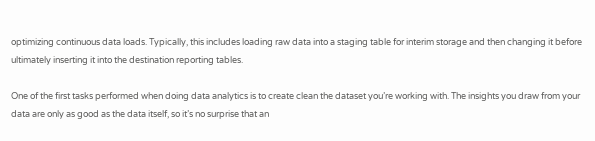optimizing continuous data loads. Typically, this includes loading raw data into a staging table for interim storage and then changing it before ultimately inserting it into the destination reporting tables.

One of the first tasks performed when doing data analytics is to create clean the dataset you’re working with. The insights you draw from your data are only as good as the data itself, so it’s no surprise that an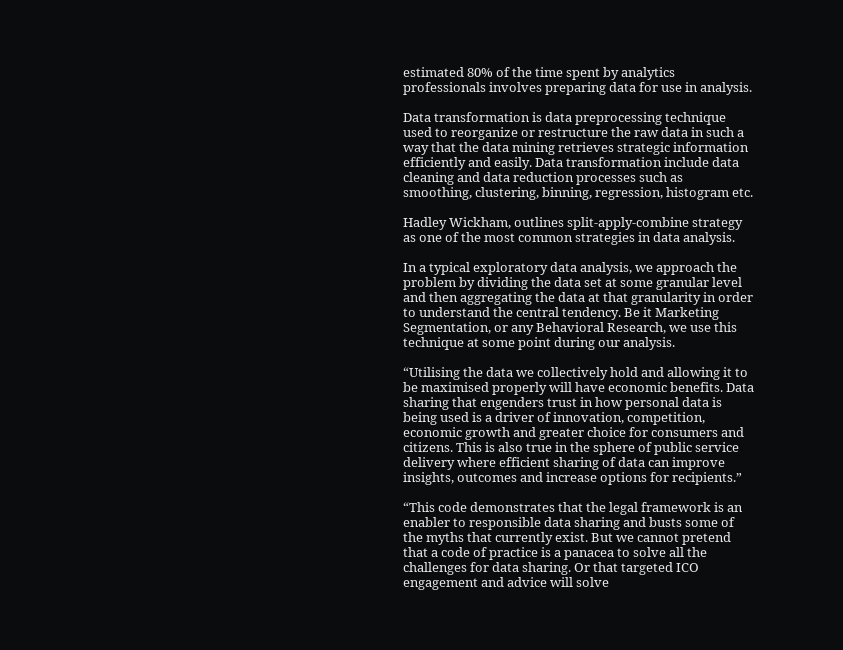estimated 80% of the time spent by analytics professionals involves preparing data for use in analysis.

Data transformation is data preprocessing technique used to reorganize or restructure the raw data in such a way that the data mining retrieves strategic information efficiently and easily. Data transformation include data cleaning and data reduction processes such as smoothing, clustering, binning, regression, histogram etc.

Hadley Wickham, outlines split-apply-combine strategy as one of the most common strategies in data analysis.

In a typical exploratory data analysis, we approach the problem by dividing the data set at some granular level and then aggregating the data at that granularity in order to understand the central tendency. Be it Marketing Segmentation, or any Behavioral Research, we use this technique at some point during our analysis.

“Utilising the data we collectively hold and allowing it to be maximised properly will have economic benefits. Data sharing that engenders trust in how personal data is being used is a driver of innovation, competition, economic growth and greater choice for consumers and citizens. This is also true in the sphere of public service delivery where efficient sharing of data can improve insights, outcomes and increase options for recipients.”

“This code demonstrates that the legal framework is an enabler to responsible data sharing and busts some of the myths that currently exist. But we cannot pretend that a code of practice is a panacea to solve all the challenges for data sharing. Or that targeted ICO engagement and advice will solve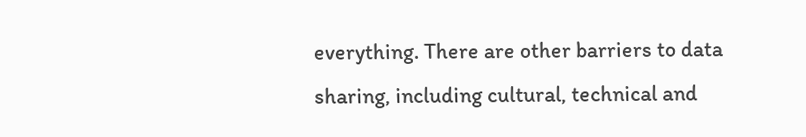everything. There are other barriers to data sharing, including cultural, technical and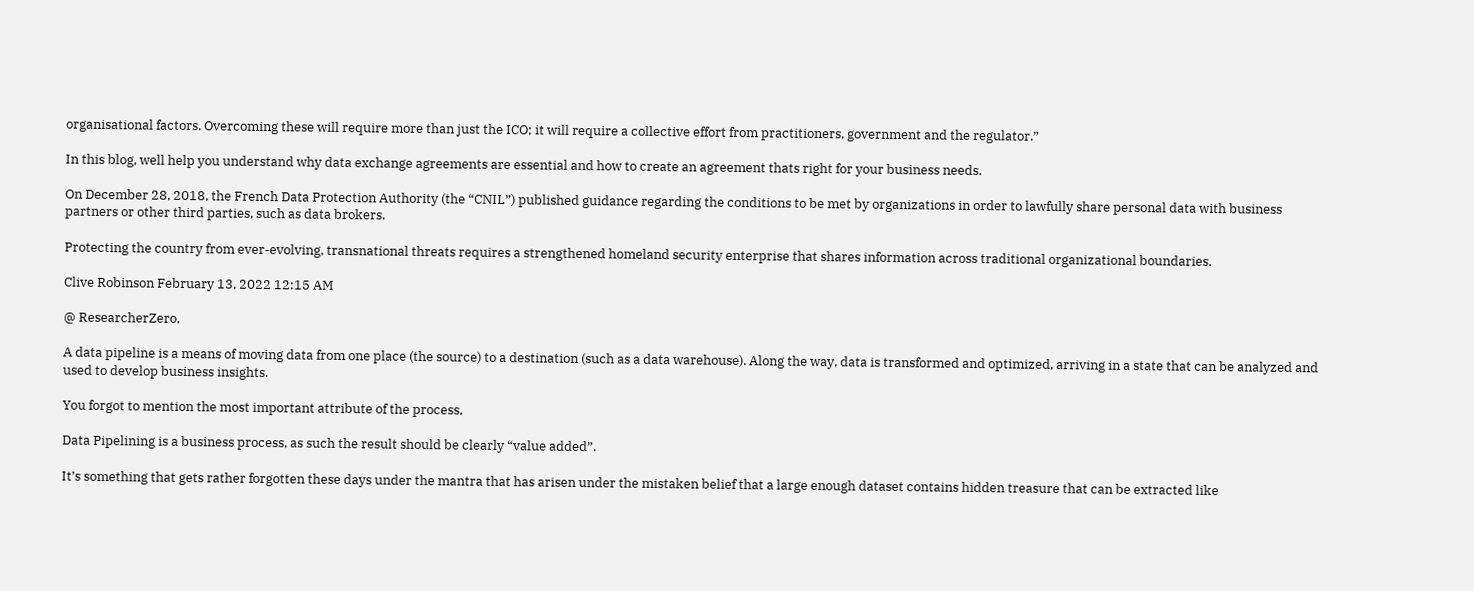organisational factors. Overcoming these will require more than just the ICO; it will require a collective effort from practitioners, government and the regulator.”

In this blog, well help you understand why data exchange agreements are essential and how to create an agreement thats right for your business needs.

On December 28, 2018, the French Data Protection Authority (the “CNIL”) published guidance regarding the conditions to be met by organizations in order to lawfully share personal data with business partners or other third parties, such as data brokers.

Protecting the country from ever-evolving, transnational threats requires a strengthened homeland security enterprise that shares information across traditional organizational boundaries.

Clive Robinson February 13, 2022 12:15 AM

@ ResearcherZero,

A data pipeline is a means of moving data from one place (the source) to a destination (such as a data warehouse). Along the way, data is transformed and optimized, arriving in a state that can be analyzed and used to develop business insights.

You forgot to mention the most important attribute of the process,

Data Pipelining is a business process, as such the result should be clearly “value added”.

It’s something that gets rather forgotten these days under the mantra that has arisen under the mistaken belief that a large enough dataset contains hidden treasure that can be extracted like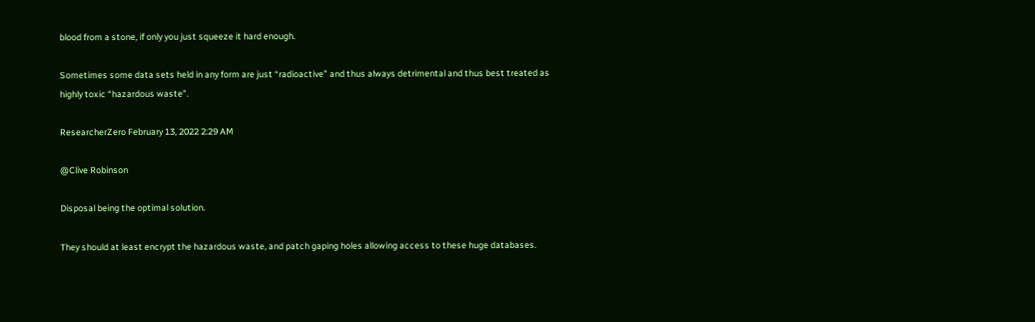blood from a stone, if only you just squeeze it hard enough.

Sometimes some data sets held in any form are just “radioactive” and thus always detrimental and thus best treated as highly toxic “hazardous waste”.

ResearcherZero February 13, 2022 2:29 AM

@Clive Robinson

Disposal being the optimal solution.

They should at least encrypt the hazardous waste, and patch gaping holes allowing access to these huge databases.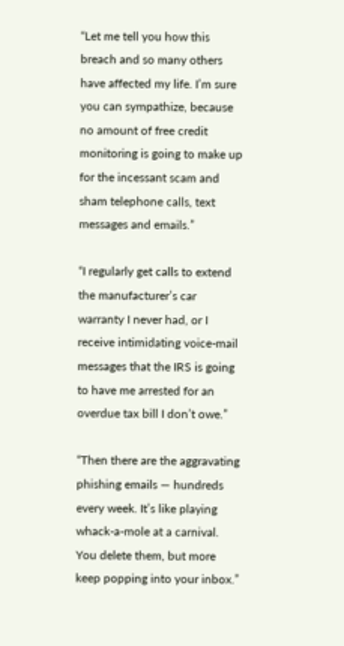“Let me tell you how this breach and so many others have affected my life. I’m sure you can sympathize, because no amount of free credit monitoring is going to make up for the incessant scam and sham telephone calls, text messages and emails.”

“I regularly get calls to extend the manufacturer’s car warranty I never had, or I receive intimidating voice-mail messages that the IRS is going to have me arrested for an overdue tax bill I don’t owe.”

“Then there are the aggravating phishing emails — hundreds every week. It’s like playing whack-a-mole at a carnival. You delete them, but more keep popping into your inbox.”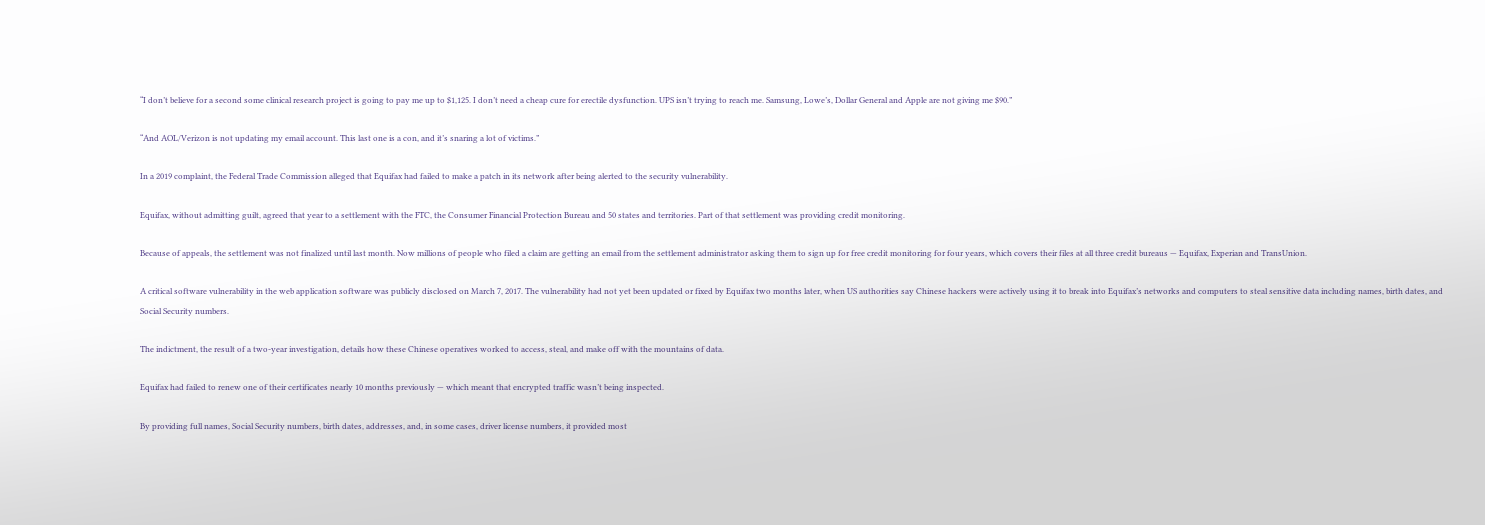“I don’t believe for a second some clinical research project is going to pay me up to $1,125. I don’t need a cheap cure for erectile dysfunction. UPS isn’t trying to reach me. Samsung, Lowe’s, Dollar General and Apple are not giving me $90.”

“And AOL/Verizon is not updating my email account. This last one is a con, and it’s snaring a lot of victims.”

In a 2019 complaint, the Federal Trade Commission alleged that Equifax had failed to make a patch in its network after being alerted to the security vulnerability.

Equifax, without admitting guilt, agreed that year to a settlement with the FTC, the Consumer Financial Protection Bureau and 50 states and territories. Part of that settlement was providing credit monitoring.

Because of appeals, the settlement was not finalized until last month. Now millions of people who filed a claim are getting an email from the settlement administrator asking them to sign up for free credit monitoring for four years, which covers their files at all three credit bureaus — Equifax, Experian and TransUnion.

A critical software vulnerability in the web application software was publicly disclosed on March 7, 2017. The vulnerability had not yet been updated or fixed by Equifax two months later, when US authorities say Chinese hackers were actively using it to break into Equifax’s networks and computers to steal sensitive data including names, birth dates, and Social Security numbers.

The indictment, the result of a two-year investigation, details how these Chinese operatives worked to access, steal, and make off with the mountains of data.

Equifax had failed to renew one of their certificates nearly 10 months previously — which meant that encrypted traffic wasn’t being inspected.

By providing full names, Social Security numbers, birth dates, addresses, and, in some cases, driver license numbers, it provided most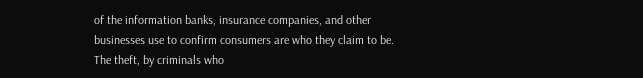of the information banks, insurance companies, and other businesses use to confirm consumers are who they claim to be. The theft, by criminals who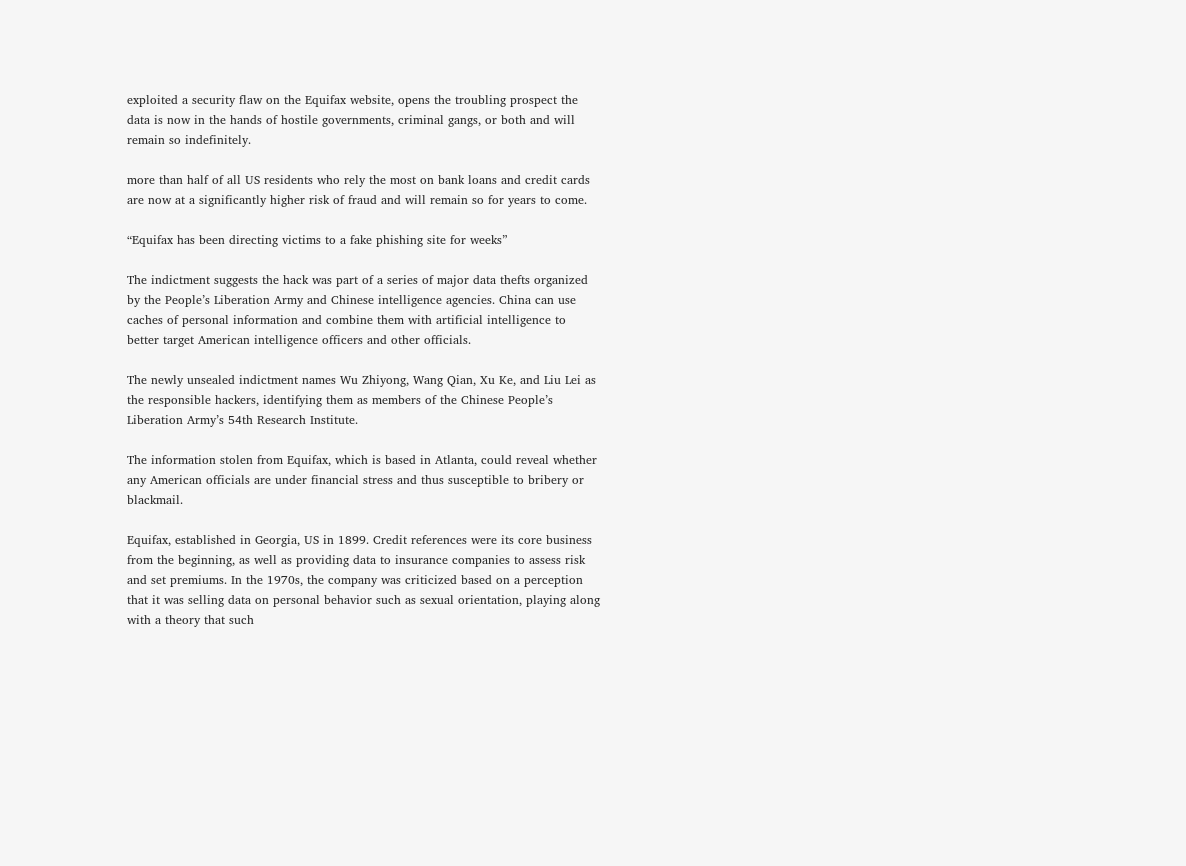exploited a security flaw on the Equifax website, opens the troubling prospect the data is now in the hands of hostile governments, criminal gangs, or both and will remain so indefinitely.

more than half of all US residents who rely the most on bank loans and credit cards are now at a significantly higher risk of fraud and will remain so for years to come.

“Equifax has been directing victims to a fake phishing site for weeks”

The indictment suggests the hack was part of a series of major data thefts organized by the People’s Liberation Army and Chinese intelligence agencies. China can use caches of personal information and combine them with artificial intelligence to better target American intelligence officers and other officials.

The newly unsealed indictment names Wu Zhiyong, Wang Qian, Xu Ke, and Liu Lei as the responsible hackers, identifying them as members of the Chinese People’s Liberation Army’s 54th Research Institute.

The information stolen from Equifax, which is based in Atlanta, could reveal whether any American officials are under financial stress and thus susceptible to bribery or blackmail.

Equifax, established in Georgia, US in 1899. Credit references were its core business from the beginning, as well as providing data to insurance companies to assess risk and set premiums. In the 1970s, the company was criticized based on a perception that it was selling data on personal behavior such as sexual orientation, playing along with a theory that such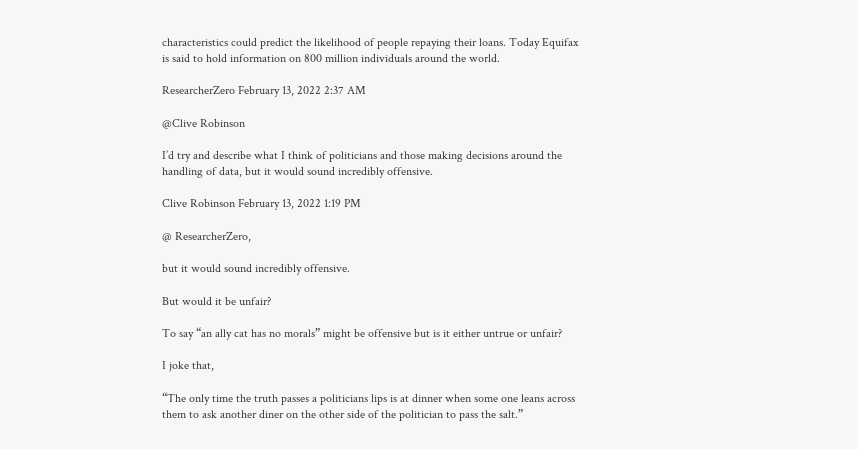characteristics could predict the likelihood of people repaying their loans. Today Equifax is said to hold information on 800 million individuals around the world.

ResearcherZero February 13, 2022 2:37 AM

@Clive Robinson

I’d try and describe what I think of politicians and those making decisions around the handling of data, but it would sound incredibly offensive.

Clive Robinson February 13, 2022 1:19 PM

@ ResearcherZero,

but it would sound incredibly offensive.

But would it be unfair?

To say “an ally cat has no morals” might be offensive but is it either untrue or unfair?

I joke that,

“The only time the truth passes a politicians lips is at dinner when some one leans across them to ask another diner on the other side of the politician to pass the salt.”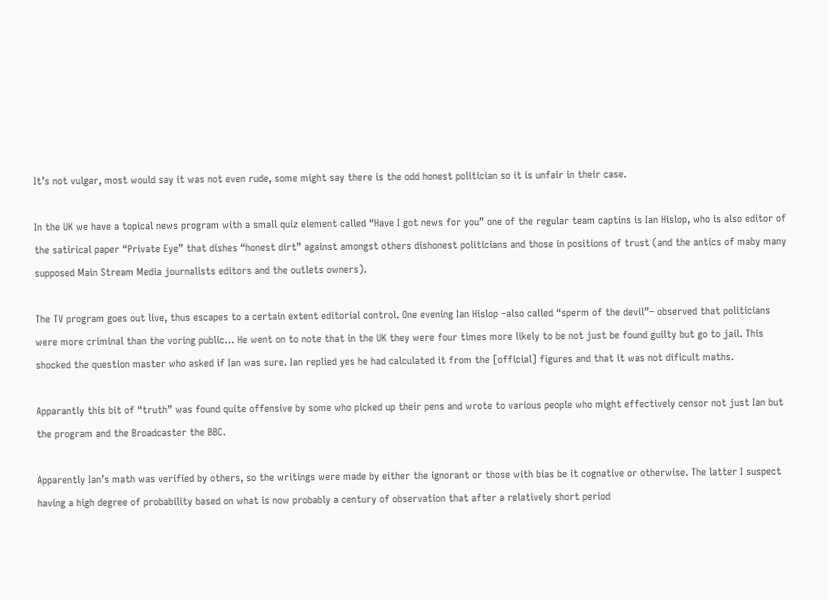It’s not vulgar, most would say it was not even rude, some might say there is the odd honest politician so it is unfair in their case.

In the UK we have a topical news program with a small quiz element called “Have I got news for you” one of the regular team captins is Ian Hislop, who is also editor of the satirical paper “Private Eye” that dishes “honest dirt” against amongst others dishonest politicians and those in positions of trust (and the antics of maby many supposed Main Stream Media journalists editors and the outlets owners).

The TV program goes out live, thus escapes to a certain extent editorial control. One evening Ian Hislop –also called “sperm of the devil”– observed that politicians were more criminal than the voring public… He went on to note that in the UK they were four times more likely to be not just be found guilty but go to jail. This shocked the question master who asked if Ian was sure. Ian replied yes he had calculated it from the [official] figures and that it was not dificult maths.

Apparantly this bit of “truth” was found quite offensive by some who picked up their pens and wrote to various people who might effectively censor not just Ian but the program and the Broadcaster the BBC.

Apparently Ian’s math was verified by others, so the writings were made by either the ignorant or those with bias be it cognative or otherwise. The latter I suspect having a high degree of probability based on what is now probably a century of observation that after a relatively short period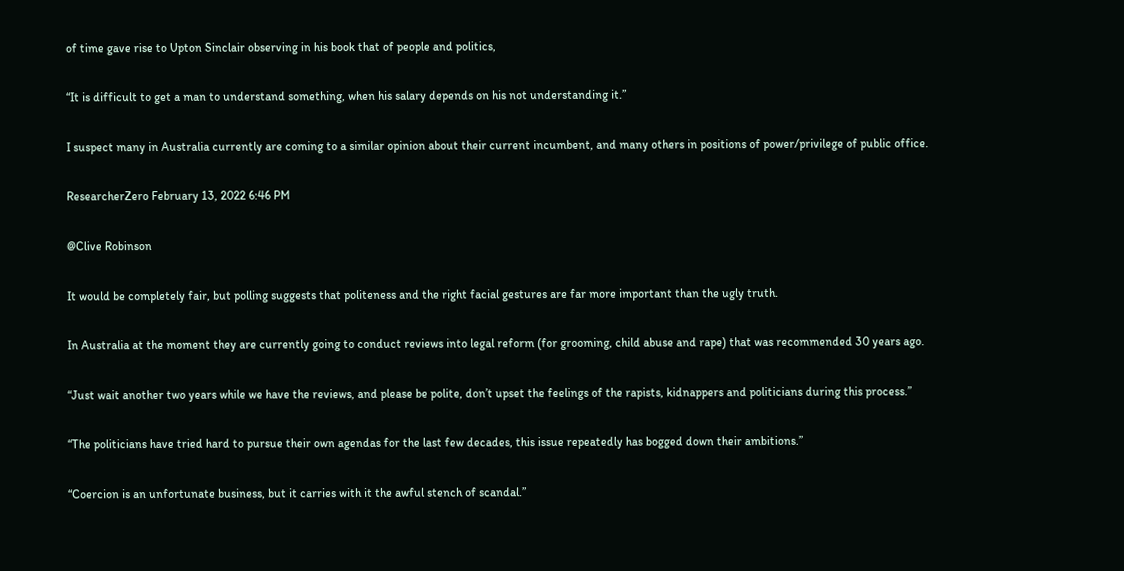of time gave rise to Upton Sinclair observing in his book that of people and politics,

“It is difficult to get a man to understand something, when his salary depends on his not understanding it.”

I suspect many in Australia currently are coming to a similar opinion about their current incumbent, and many others in positions of power/privilege of public office.

ResearcherZero February 13, 2022 6:46 PM

@Clive Robinson

It would be completely fair, but polling suggests that politeness and the right facial gestures are far more important than the ugly truth.

In Australia at the moment they are currently going to conduct reviews into legal reform (for grooming, child abuse and rape) that was recommended 30 years ago.

“Just wait another two years while we have the reviews, and please be polite, don’t upset the feelings of the rapists, kidnappers and politicians during this process.”

“The politicians have tried hard to pursue their own agendas for the last few decades, this issue repeatedly has bogged down their ambitions.”

“Coercion is an unfortunate business, but it carries with it the awful stench of scandal.”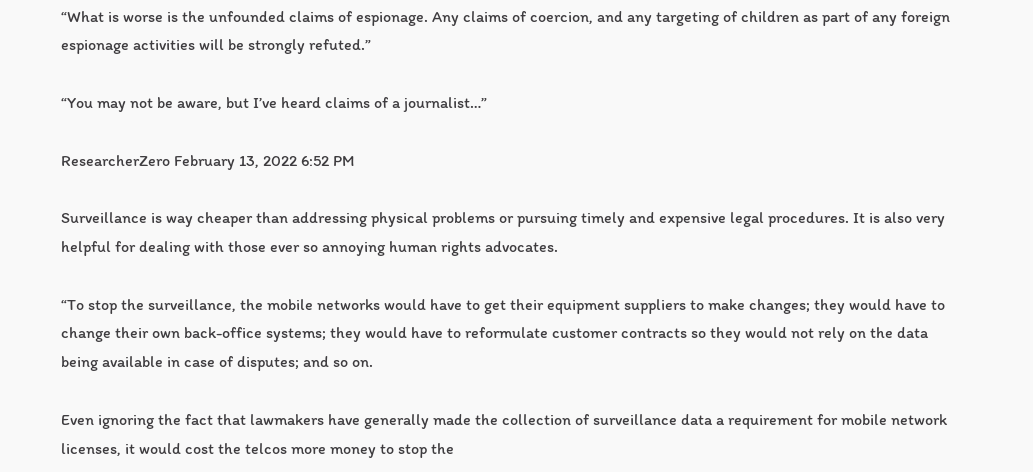“What is worse is the unfounded claims of espionage. Any claims of coercion, and any targeting of children as part of any foreign espionage activities will be strongly refuted.”

“You may not be aware, but I’ve heard claims of a journalist…”

ResearcherZero February 13, 2022 6:52 PM

Surveillance is way cheaper than addressing physical problems or pursuing timely and expensive legal procedures. It is also very helpful for dealing with those ever so annoying human rights advocates.

“To stop the surveillance, the mobile networks would have to get their equipment suppliers to make changes; they would have to change their own back-office systems; they would have to reformulate customer contracts so they would not rely on the data being available in case of disputes; and so on.

Even ignoring the fact that lawmakers have generally made the collection of surveillance data a requirement for mobile network licenses, it would cost the telcos more money to stop the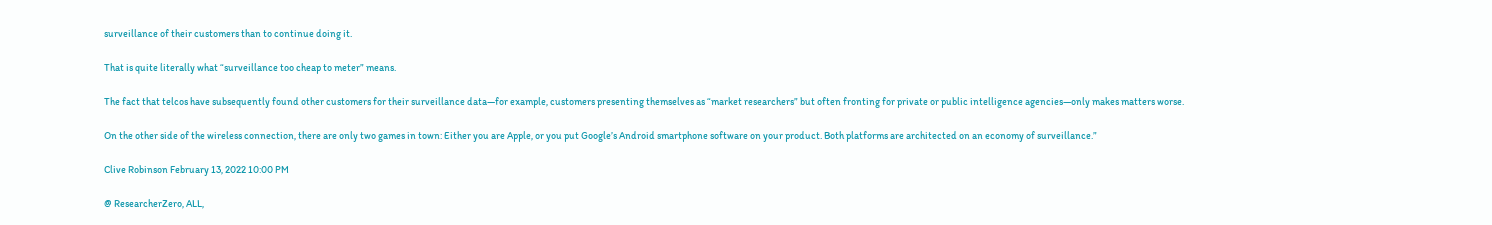surveillance of their customers than to continue doing it.

That is quite literally what “surveillance too cheap to meter” means.

The fact that telcos have subsequently found other customers for their surveillance data—for example, customers presenting themselves as “market researchers” but often fronting for private or public intelligence agencies—only makes matters worse.

On the other side of the wireless connection, there are only two games in town: Either you are Apple, or you put Google’s Android smartphone software on your product. Both platforms are architected on an economy of surveillance.”

Clive Robinson February 13, 2022 10:00 PM

@ ResearcherZero, ALL,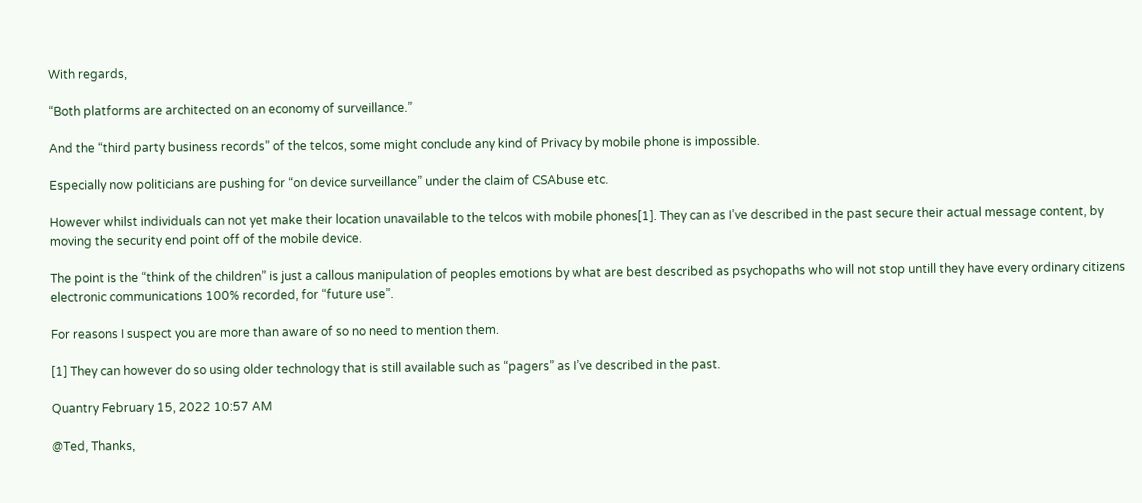With regards,

“Both platforms are architected on an economy of surveillance.”

And the “third party business records” of the telcos, some might conclude any kind of Privacy by mobile phone is impossible.

Especially now politicians are pushing for “on device surveillance” under the claim of CSAbuse etc.

However whilst individuals can not yet make their location unavailable to the telcos with mobile phones[1]. They can as I’ve described in the past secure their actual message content, by moving the security end point off of the mobile device.

The point is the “think of the children” is just a callous manipulation of peoples emotions by what are best described as psychopaths who will not stop untill they have every ordinary citizens electronic communications 100% recorded, for “future use”.

For reasons I suspect you are more than aware of so no need to mention them.

[1] They can however do so using older technology that is still available such as “pagers” as I’ve described in the past.

Quantry February 15, 2022 10:57 AM

@Ted, Thanks,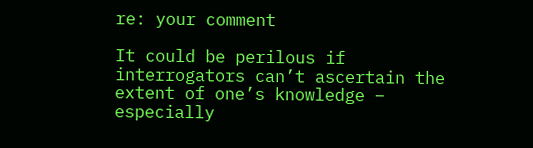re: your comment

It could be perilous if interrogators can’t ascertain the extent of one’s knowledge – especially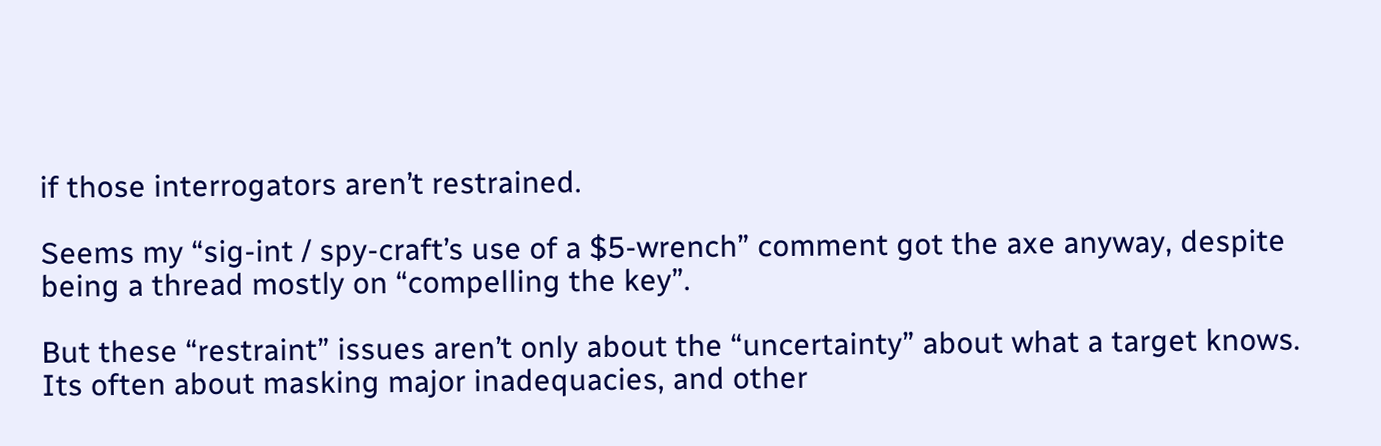if those interrogators aren’t restrained.

Seems my “sig-int / spy-craft’s use of a $5-wrench” comment got the axe anyway, despite being a thread mostly on “compelling the key”.

But these “restraint” issues aren’t only about the “uncertainty” about what a target knows. Its often about masking major inadequacies, and other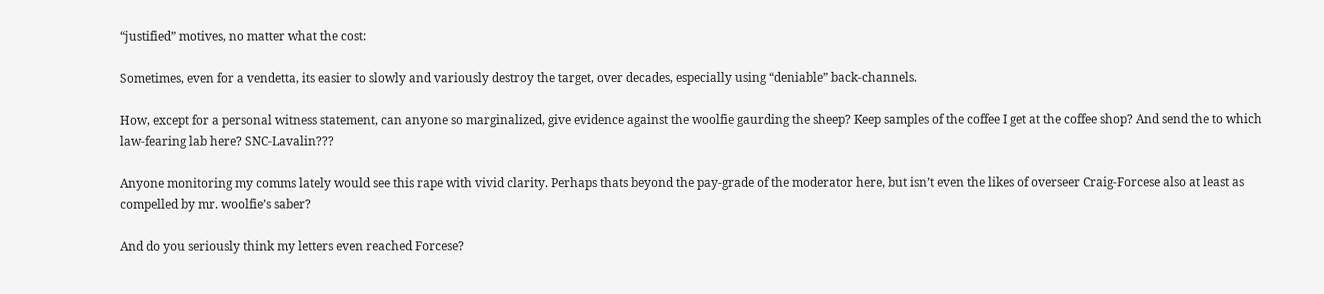“justified” motives, no matter what the cost:

Sometimes, even for a vendetta, its easier to slowly and variously destroy the target, over decades, especially using “deniable” back-channels.

How, except for a personal witness statement, can anyone so marginalized, give evidence against the woolfie gaurding the sheep? Keep samples of the coffee I get at the coffee shop? And send the to which law-fearing lab here? SNC-Lavalin???

Anyone monitoring my comms lately would see this rape with vivid clarity. Perhaps thats beyond the pay-grade of the moderator here, but isn’t even the likes of overseer Craig-Forcese also at least as compelled by mr. woolfie’s saber?

And do you seriously think my letters even reached Forcese?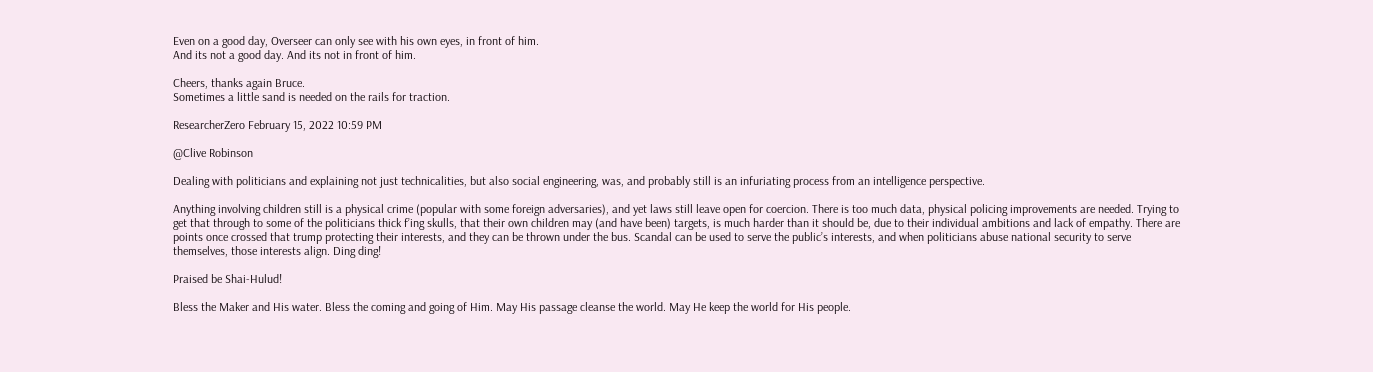Even on a good day, Overseer can only see with his own eyes, in front of him.
And its not a good day. And its not in front of him.

Cheers, thanks again Bruce.
Sometimes a little sand is needed on the rails for traction.

ResearcherZero February 15, 2022 10:59 PM

@Clive Robinson

Dealing with politicians and explaining not just technicalities, but also social engineering, was, and probably still is an infuriating process from an intelligence perspective.

Anything involving children still is a physical crime (popular with some foreign adversaries), and yet laws still leave open for coercion. There is too much data, physical policing improvements are needed. Trying to get that through to some of the politicians thick f’ing skulls, that their own children may (and have been) targets, is much harder than it should be, due to their individual ambitions and lack of empathy. There are points once crossed that trump protecting their interests, and they can be thrown under the bus. Scandal can be used to serve the public’s interests, and when politicians abuse national security to serve themselves, those interests align. Ding ding!

Praised be Shai-Hulud!

Bless the Maker and His water. Bless the coming and going of Him. May His passage cleanse the world. May He keep the world for His people.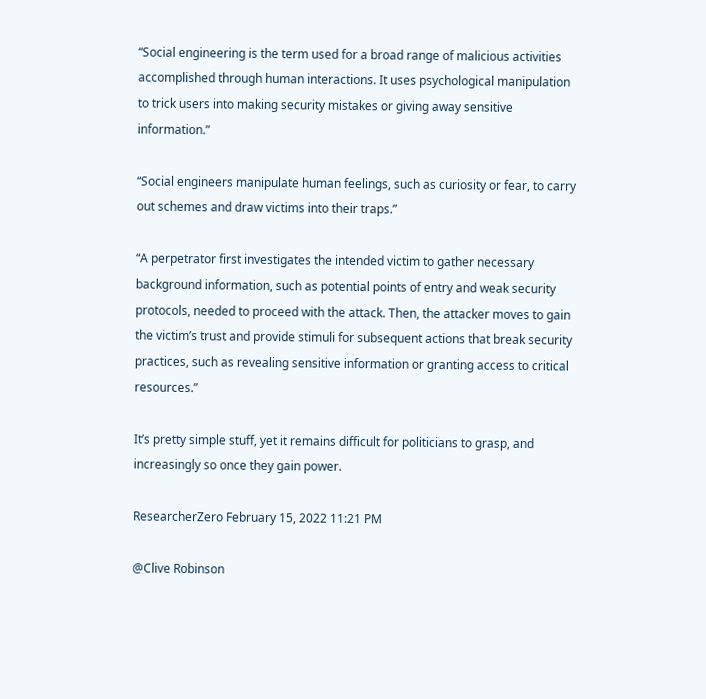“Social engineering is the term used for a broad range of malicious activities accomplished through human interactions. It uses psychological manipulation to trick users into making security mistakes or giving away sensitive information.”

“Social engineers manipulate human feelings, such as curiosity or fear, to carry out schemes and draw victims into their traps.”

“A perpetrator first investigates the intended victim to gather necessary background information, such as potential points of entry and weak security protocols, needed to proceed with the attack. Then, the attacker moves to gain the victim’s trust and provide stimuli for subsequent actions that break security practices, such as revealing sensitive information or granting access to critical resources.”

It’s pretty simple stuff, yet it remains difficult for politicians to grasp, and increasingly so once they gain power.

ResearcherZero February 15, 2022 11:21 PM

@Clive Robinson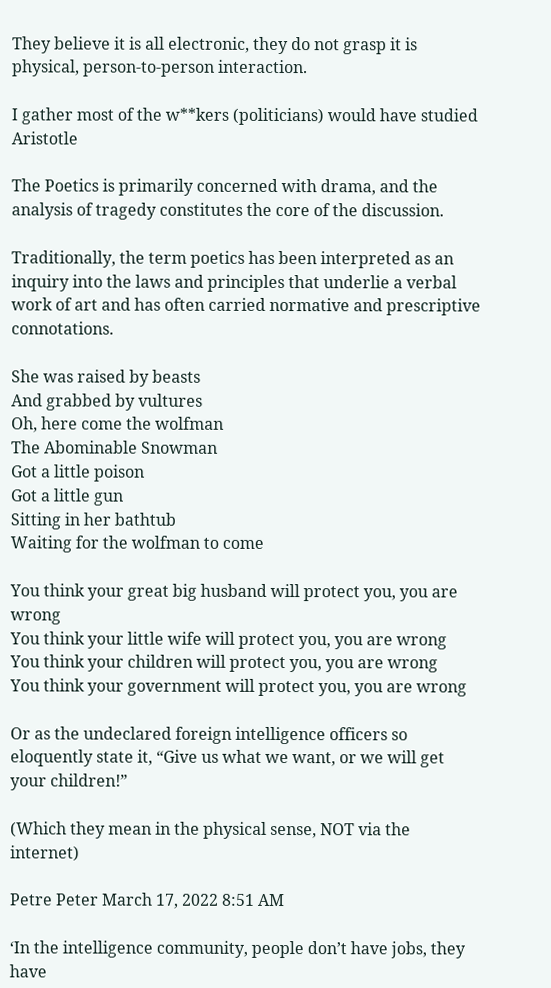They believe it is all electronic, they do not grasp it is physical, person-to-person interaction.

I gather most of the w**kers (politicians) would have studied Aristotle

The Poetics is primarily concerned with drama, and the analysis of tragedy constitutes the core of the discussion.

Traditionally, the term poetics has been interpreted as an inquiry into the laws and principles that underlie a verbal work of art and has often carried normative and prescriptive connotations.

She was raised by beasts
And grabbed by vultures
Oh, here come the wolfman
The Abominable Snowman
Got a little poison
Got a little gun
Sitting in her bathtub
Waiting for the wolfman to come

You think your great big husband will protect you, you are wrong
You think your little wife will protect you, you are wrong
You think your children will protect you, you are wrong
You think your government will protect you, you are wrong

Or as the undeclared foreign intelligence officers so eloquently state it, “Give us what we want, or we will get your children!”

(Which they mean in the physical sense, NOT via the internet)

Petre Peter March 17, 2022 8:51 AM

‘In the intelligence community, people don’t have jobs, they have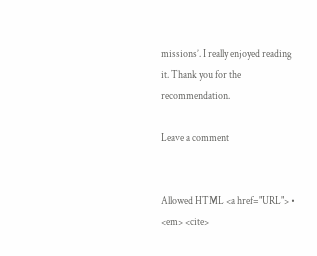missions’. I really enjoyed reading it. Thank you for the recommendation.

Leave a comment


Allowed HTML <a href="URL"> • <em> <cite>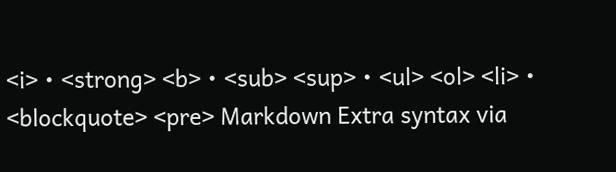<i> • <strong> <b> • <sub> <sup> • <ul> <ol> <li> • <blockquote> <pre> Markdown Extra syntax via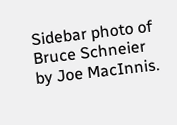Sidebar photo of Bruce Schneier by Joe MacInnis.